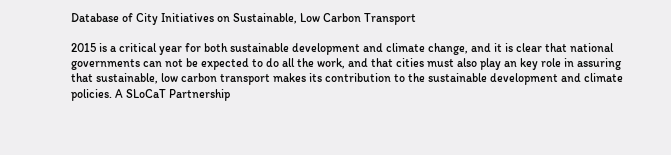Database of City Initiatives on Sustainable, Low Carbon Transport

2015 is a critical year for both sustainable development and climate change, and it is clear that national governments can not be expected to do all the work, and that cities must also play an key role in assuring that sustainable, low carbon transport makes its contribution to the sustainable development and climate policies. A SLoCaT Partnership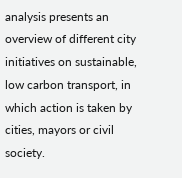analysis presents an overview of different city initiatives on sustainable, low carbon transport, in which action is taken by cities, mayors or civil society.